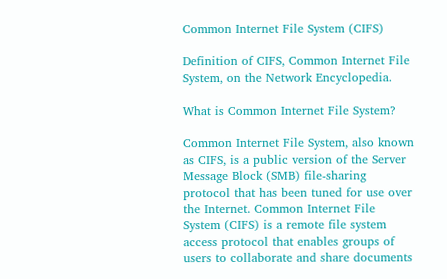Common Internet File System (CIFS)

Definition of CIFS, Common Internet File System, on the Network Encyclopedia.

What is Common Internet File System?

Common Internet File System, also known as CIFS, is a public version of the Server Message Block (SMB) file-sharing protocol that has been tuned for use over the Internet. Common Internet File System (CIFS) is a remote file system access protocol that enables groups of users to collaborate and share documents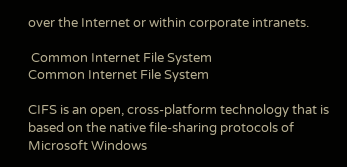over the Internet or within corporate intranets.

 Common Internet File System
Common Internet File System

CIFS is an open, cross-platform technology that is based on the native file-sharing protocols of Microsoft Windows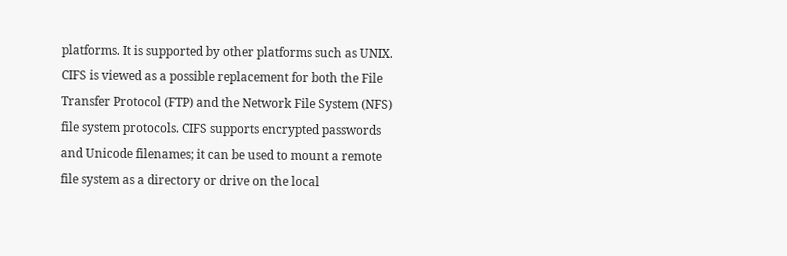platforms. It is supported by other platforms such as UNIX. CIFS is viewed as a possible replacement for both the File Transfer Protocol (FTP) and the Network File System (NFS) file system protocols. CIFS supports encrypted passwords and Unicode filenames; it can be used to mount a remote file system as a directory or drive on the local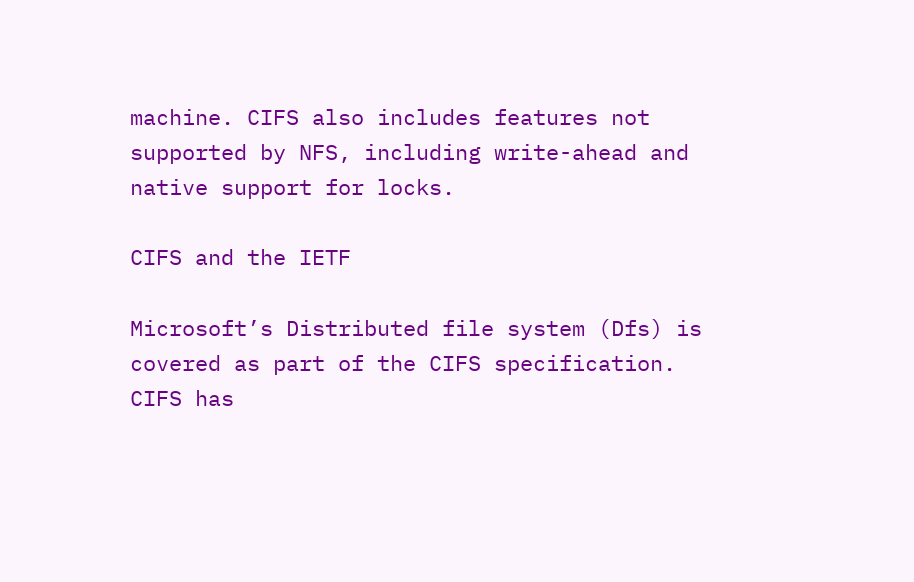machine. CIFS also includes features not supported by NFS, including write-ahead and native support for locks.

CIFS and the IETF

Microsoft’s Distributed file system (Dfs) is covered as part of the CIFS specification. CIFS has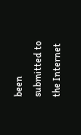been submitted to the Internet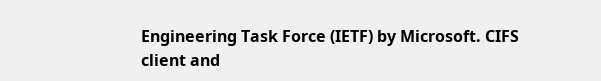Engineering Task Force (IETF) by Microsoft. CIFS client and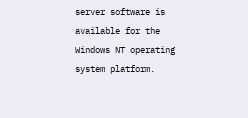server software is available for the Windows NT operating system platform.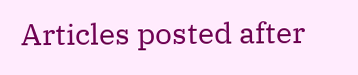Articles posted after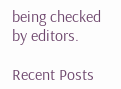being checked by editors.

Recent Posts